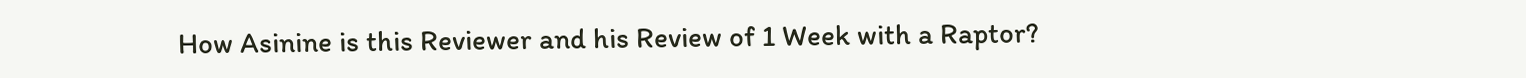How Asinine is this Reviewer and his Review of 1 Week with a Raptor?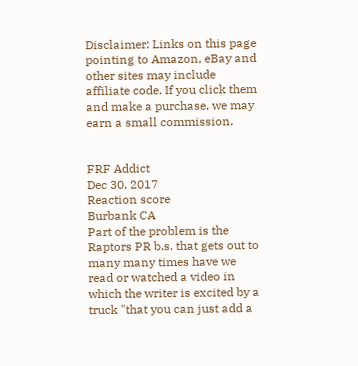Disclaimer: Links on this page pointing to Amazon, eBay and other sites may include affiliate code. If you click them and make a purchase, we may earn a small commission.


FRF Addict
Dec 30, 2017
Reaction score
Burbank CA
Part of the problem is the Raptors PR b.s. that gets out to many many times have we read or watched a video in which the writer is excited by a truck "that you can just add a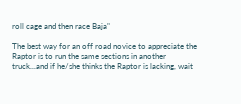roll cage and then race Baja"

The best way for an off road novice to appreciate the Raptor is to run the same sections in another truck...and if he/she thinks the Raptor is lacking, wait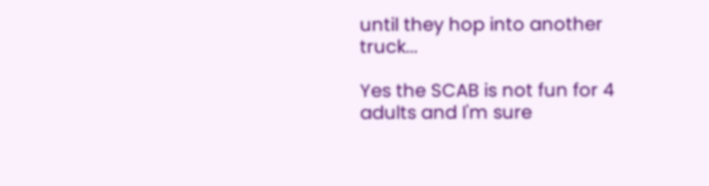until they hop into another truck...

Yes the SCAB is not fun for 4 adults and I'm sure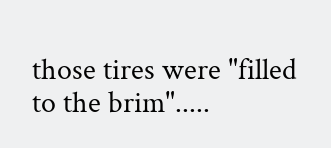those tires were "filled to the brim".....